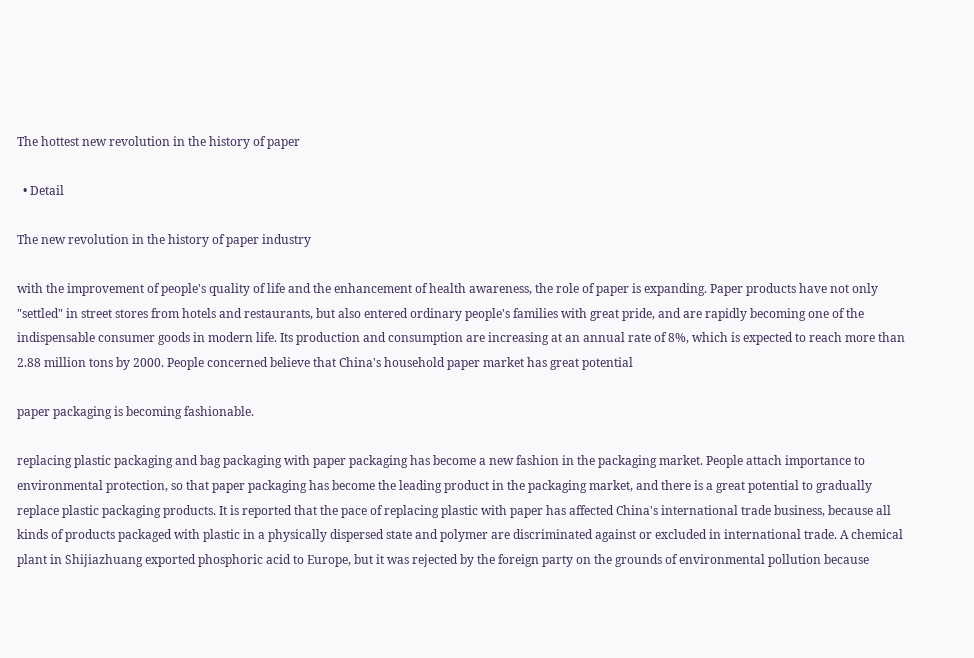The hottest new revolution in the history of paper

  • Detail

The new revolution in the history of paper industry

with the improvement of people's quality of life and the enhancement of health awareness, the role of paper is expanding. Paper products have not only "settled" in street stores from hotels and restaurants, but also entered ordinary people's families with great pride, and are rapidly becoming one of the indispensable consumer goods in modern life. Its production and consumption are increasing at an annual rate of 8%, which is expected to reach more than 2.88 million tons by 2000. People concerned believe that China's household paper market has great potential

paper packaging is becoming fashionable.

replacing plastic packaging and bag packaging with paper packaging has become a new fashion in the packaging market. People attach importance to environmental protection, so that paper packaging has become the leading product in the packaging market, and there is a great potential to gradually replace plastic packaging products. It is reported that the pace of replacing plastic with paper has affected China's international trade business, because all kinds of products packaged with plastic in a physically dispersed state and polymer are discriminated against or excluded in international trade. A chemical plant in Shijiazhuang exported phosphoric acid to Europe, but it was rejected by the foreign party on the grounds of environmental pollution because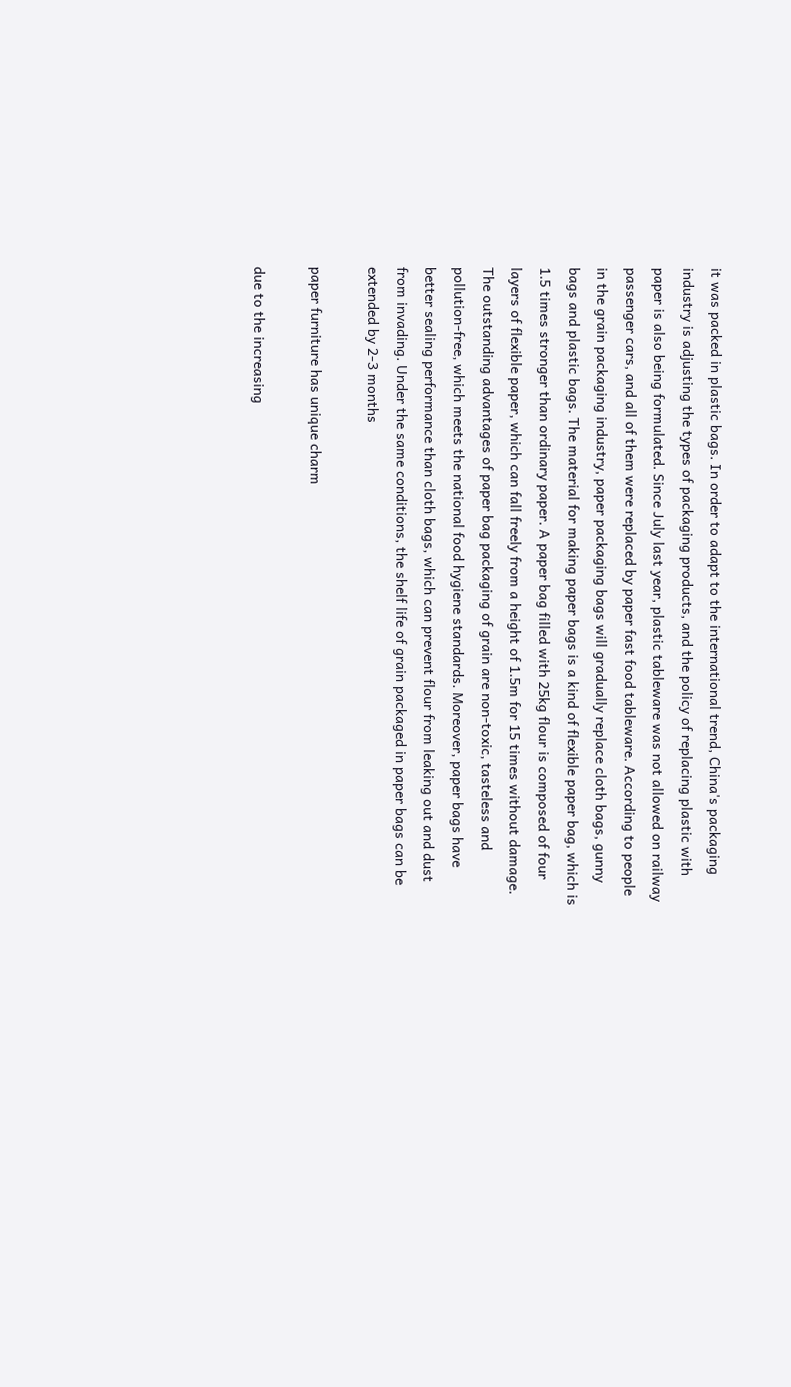it was packed in plastic bags. In order to adapt to the international trend, China's packaging industry is adjusting the types of packaging products, and the policy of replacing plastic with paper is also being formulated. Since July last year, plastic tableware was not allowed on railway passenger cars, and all of them were replaced by paper fast food tableware. According to people in the grain packaging industry, paper packaging bags will gradually replace cloth bags, gunny bags and plastic bags. The material for making paper bags is a kind of flexible paper bag, which is 1.5 times stronger than ordinary paper. A paper bag filled with 25kg flour is composed of four layers of flexible paper, which can fall freely from a height of 1.5m for 15 times without damage. The outstanding advantages of paper bag packaging of grain are non-toxic, tasteless and pollution-free, which meets the national food hygiene standards. Moreover, paper bags have better sealing performance than cloth bags, which can prevent flour from leaking out and dust from invading. Under the same conditions, the shelf life of grain packaged in paper bags can be extended by 2-3 months

paper furniture has unique charm

due to the increasing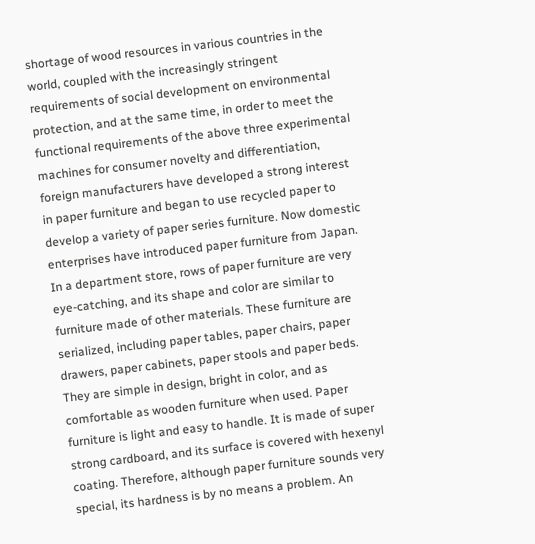shortage of wood resources in various countries in the world, coupled with the increasingly stringent requirements of social development on environmental protection, and at the same time, in order to meet the functional requirements of the above three experimental machines for consumer novelty and differentiation, foreign manufacturers have developed a strong interest in paper furniture and began to use recycled paper to develop a variety of paper series furniture. Now domestic enterprises have introduced paper furniture from Japan. In a department store, rows of paper furniture are very eye-catching, and its shape and color are similar to furniture made of other materials. These furniture are serialized, including paper tables, paper chairs, paper drawers, paper cabinets, paper stools and paper beds. They are simple in design, bright in color, and as comfortable as wooden furniture when used. Paper furniture is light and easy to handle. It is made of super strong cardboard, and its surface is covered with hexenyl coating. Therefore, although paper furniture sounds very special, its hardness is by no means a problem. An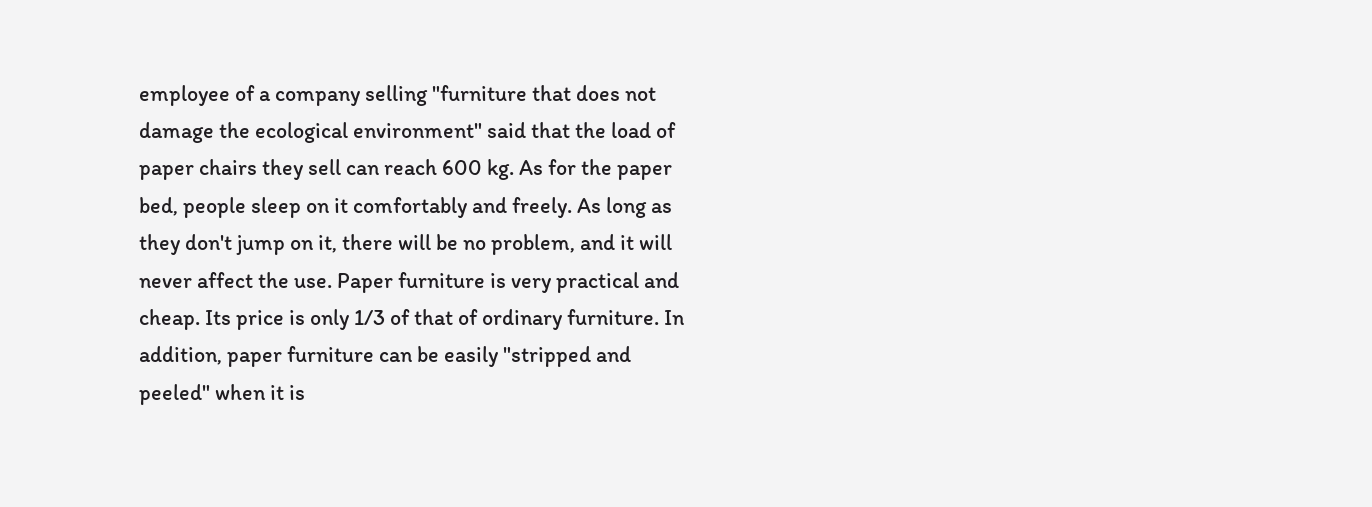employee of a company selling "furniture that does not damage the ecological environment" said that the load of paper chairs they sell can reach 600 kg. As for the paper bed, people sleep on it comfortably and freely. As long as they don't jump on it, there will be no problem, and it will never affect the use. Paper furniture is very practical and cheap. Its price is only 1/3 of that of ordinary furniture. In addition, paper furniture can be easily "stripped and peeled" when it is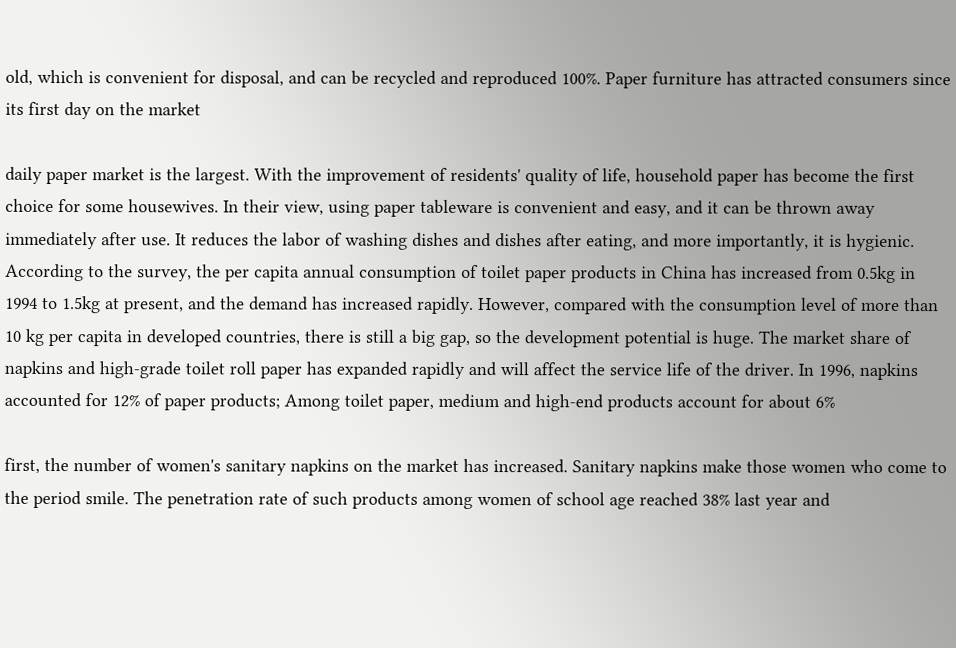old, which is convenient for disposal, and can be recycled and reproduced 100%. Paper furniture has attracted consumers since its first day on the market

daily paper market is the largest. With the improvement of residents' quality of life, household paper has become the first choice for some housewives. In their view, using paper tableware is convenient and easy, and it can be thrown away immediately after use. It reduces the labor of washing dishes and dishes after eating, and more importantly, it is hygienic. According to the survey, the per capita annual consumption of toilet paper products in China has increased from 0.5kg in 1994 to 1.5kg at present, and the demand has increased rapidly. However, compared with the consumption level of more than 10 kg per capita in developed countries, there is still a big gap, so the development potential is huge. The market share of napkins and high-grade toilet roll paper has expanded rapidly and will affect the service life of the driver. In 1996, napkins accounted for 12% of paper products; Among toilet paper, medium and high-end products account for about 6%

first, the number of women's sanitary napkins on the market has increased. Sanitary napkins make those women who come to the period smile. The penetration rate of such products among women of school age reached 38% last year and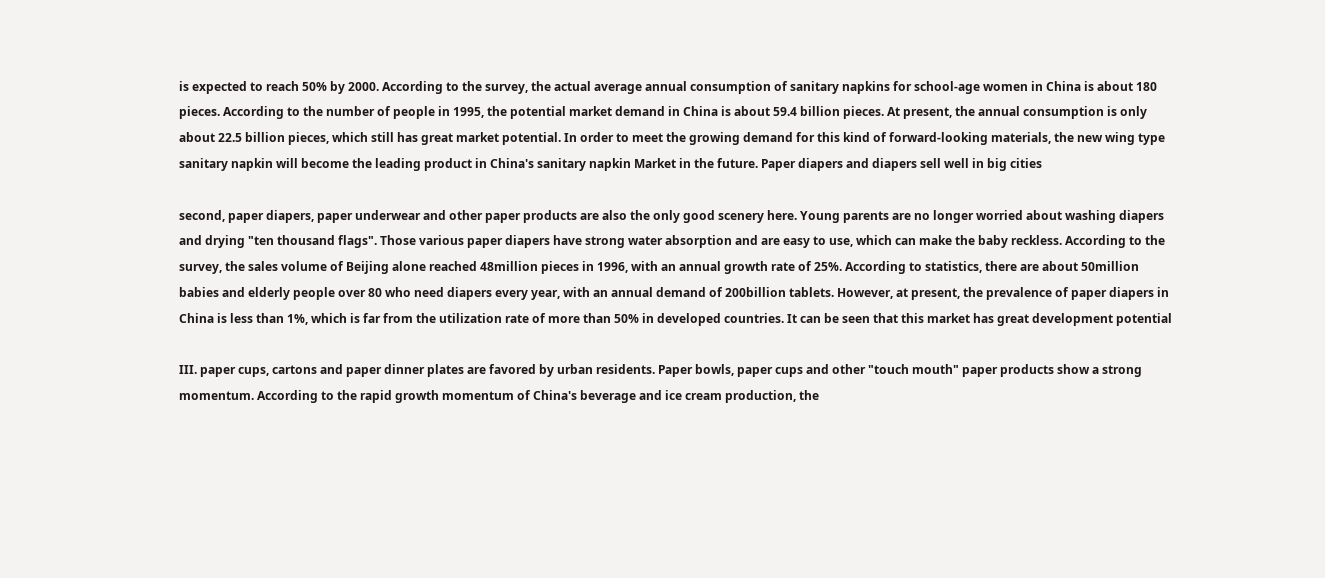is expected to reach 50% by 2000. According to the survey, the actual average annual consumption of sanitary napkins for school-age women in China is about 180 pieces. According to the number of people in 1995, the potential market demand in China is about 59.4 billion pieces. At present, the annual consumption is only about 22.5 billion pieces, which still has great market potential. In order to meet the growing demand for this kind of forward-looking materials, the new wing type sanitary napkin will become the leading product in China's sanitary napkin Market in the future. Paper diapers and diapers sell well in big cities

second, paper diapers, paper underwear and other paper products are also the only good scenery here. Young parents are no longer worried about washing diapers and drying "ten thousand flags". Those various paper diapers have strong water absorption and are easy to use, which can make the baby reckless. According to the survey, the sales volume of Beijing alone reached 48million pieces in 1996, with an annual growth rate of 25%. According to statistics, there are about 50million babies and elderly people over 80 who need diapers every year, with an annual demand of 200billion tablets. However, at present, the prevalence of paper diapers in China is less than 1%, which is far from the utilization rate of more than 50% in developed countries. It can be seen that this market has great development potential

III. paper cups, cartons and paper dinner plates are favored by urban residents. Paper bowls, paper cups and other "touch mouth" paper products show a strong momentum. According to the rapid growth momentum of China's beverage and ice cream production, the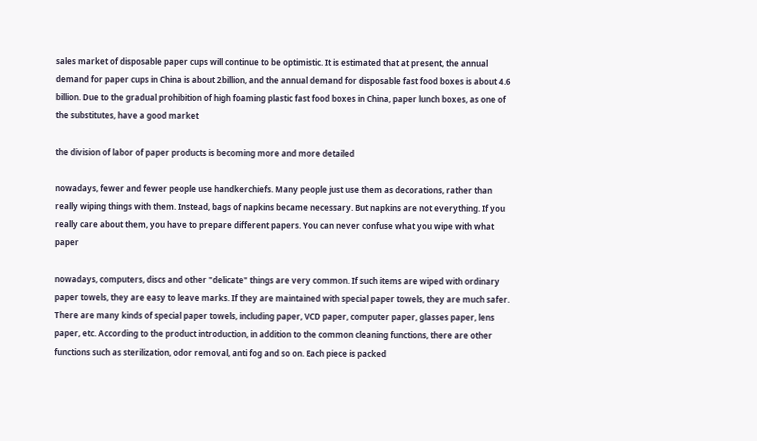sales market of disposable paper cups will continue to be optimistic. It is estimated that at present, the annual demand for paper cups in China is about 2billion, and the annual demand for disposable fast food boxes is about 4.6 billion. Due to the gradual prohibition of high foaming plastic fast food boxes in China, paper lunch boxes, as one of the substitutes, have a good market

the division of labor of paper products is becoming more and more detailed

nowadays, fewer and fewer people use handkerchiefs. Many people just use them as decorations, rather than really wiping things with them. Instead, bags of napkins became necessary. But napkins are not everything. If you really care about them, you have to prepare different papers. You can never confuse what you wipe with what paper

nowadays, computers, discs and other "delicate" things are very common. If such items are wiped with ordinary paper towels, they are easy to leave marks. If they are maintained with special paper towels, they are much safer. There are many kinds of special paper towels, including paper, VCD paper, computer paper, glasses paper, lens paper, etc. According to the product introduction, in addition to the common cleaning functions, there are other functions such as sterilization, odor removal, anti fog and so on. Each piece is packed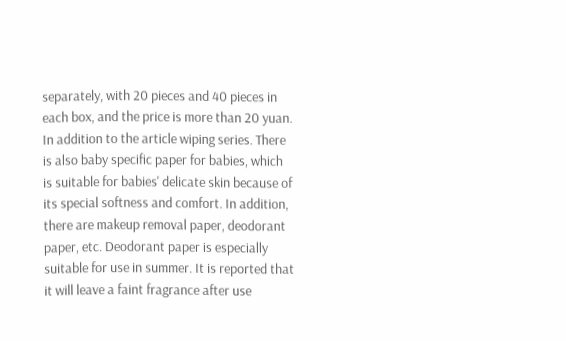separately, with 20 pieces and 40 pieces in each box, and the price is more than 20 yuan. In addition to the article wiping series. There is also baby specific paper for babies, which is suitable for babies' delicate skin because of its special softness and comfort. In addition, there are makeup removal paper, deodorant paper, etc. Deodorant paper is especially suitable for use in summer. It is reported that it will leave a faint fragrance after use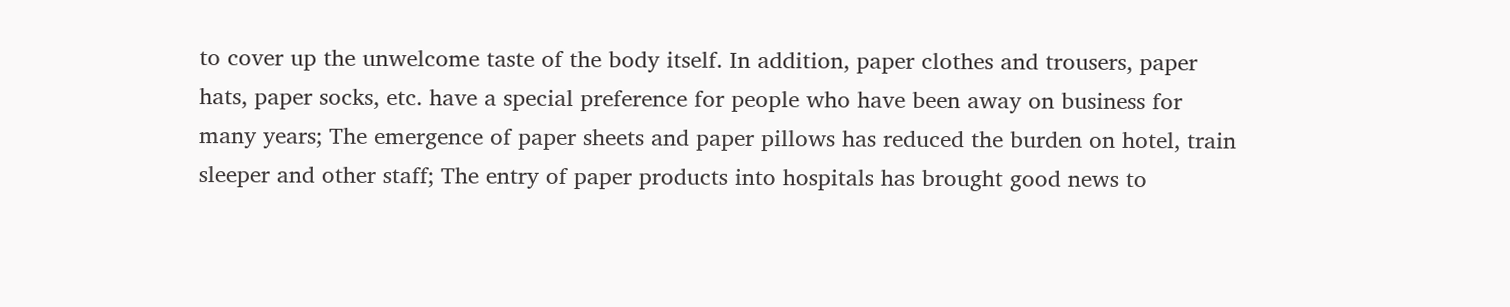to cover up the unwelcome taste of the body itself. In addition, paper clothes and trousers, paper hats, paper socks, etc. have a special preference for people who have been away on business for many years; The emergence of paper sheets and paper pillows has reduced the burden on hotel, train sleeper and other staff; The entry of paper products into hospitals has brought good news to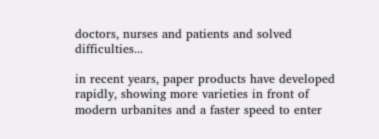doctors, nurses and patients and solved difficulties...

in recent years, paper products have developed rapidly, showing more varieties in front of modern urbanites and a faster speed to enter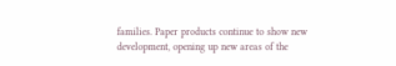families. Paper products continue to show new development, opening up new areas of the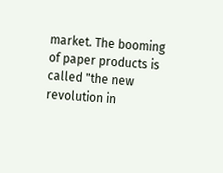market. The booming of paper products is called "the new revolution in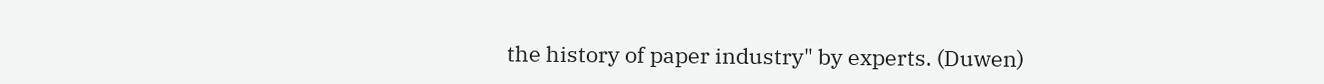the history of paper industry" by experts. (Duwen)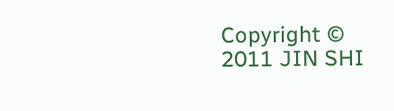Copyright © 2011 JIN SHI